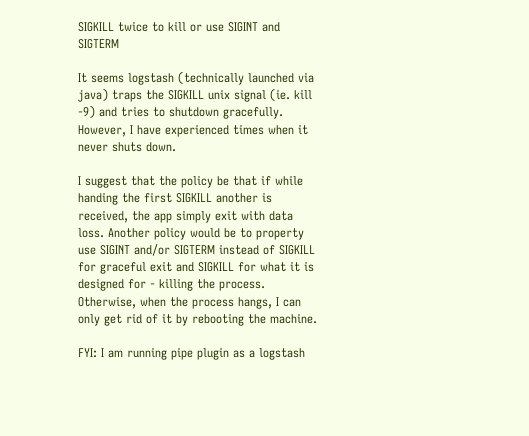SIGKILL twice to kill or use SIGINT and SIGTERM

It seems logstash (technically launched via java) traps the SIGKILL unix signal (ie. kill -9) and tries to shutdown gracefully. However, I have experienced times when it never shuts down.

I suggest that the policy be that if while handing the first SIGKILL another is received, the app simply exit with data loss. Another policy would be to property use SIGINT and/or SIGTERM instead of SIGKILL for graceful exit and SIGKILL for what it is designed for - killing the process. Otherwise, when the process hangs, I can only get rid of it by rebooting the machine.

FYI: I am running pipe plugin as a logstash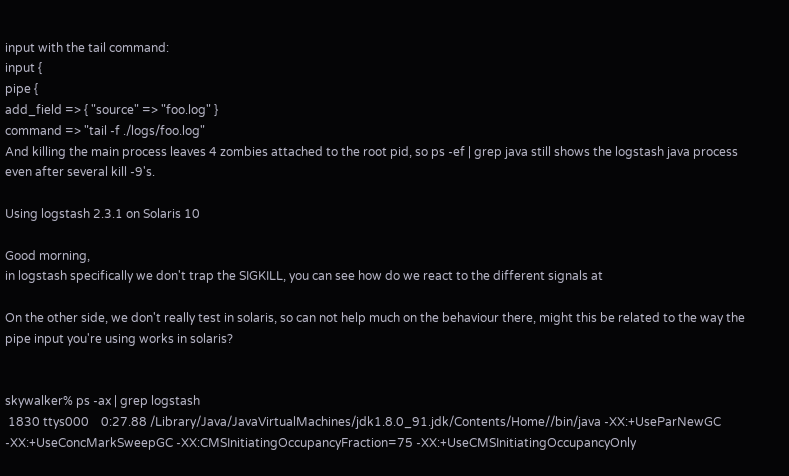input with the tail command:
input {
pipe {
add_field => { "source" => "foo.log" }
command => "tail -f ./logs/foo.log"
And killing the main process leaves 4 zombies attached to the root pid, so ps -ef | grep java still shows the logstash java process even after several kill -9's.

Using logstash 2.3.1 on Solaris 10

Good morning,
in logstash specifically we don't trap the SIGKILL, you can see how do we react to the different signals at

On the other side, we don't really test in solaris, so can not help much on the behaviour there, might this be related to the way the pipe input you're using works in solaris?


skywalker% ps -ax | grep logstash
 1830 ttys000    0:27.88 /Library/Java/JavaVirtualMachines/jdk1.8.0_91.jdk/Contents/Home//bin/java -XX:+UseParNewGC -XX:+UseConcMarkSweepGC -XX:CMSInitiatingOccupancyFraction=75 -XX:+UseCMSInitiatingOccupancyOnly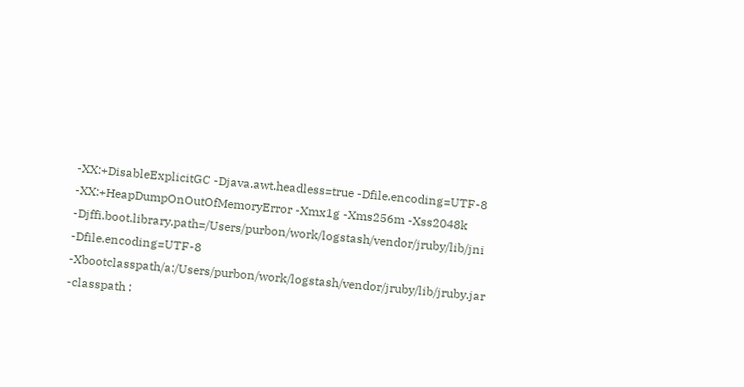-XX:+DisableExplicitGC -Djava.awt.headless=true -Dfile.encoding=UTF-8 -XX:+HeapDumpOnOutOfMemoryError -Xmx1g -Xms256m -Xss2048k -Djffi.boot.library.path=/Users/purbon/work/logstash/vendor/jruby/lib/jni -Dfile.encoding=UTF-8 -Xbootclasspath/a:/Users/purbon/work/logstash/vendor/jruby/lib/jruby.jar -classpath :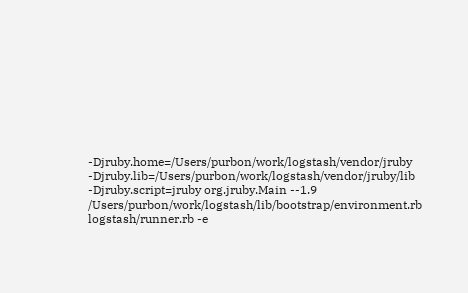-Djruby.home=/Users/purbon/work/logstash/vendor/jruby -Djruby.lib=/Users/purbon/work/logstash/vendor/jruby/lib -Djruby.script=jruby org.jruby.Main --1.9 /Users/purbon/work/logstash/lib/bootstrap/environment.rb logstash/runner.rb -e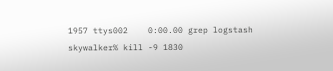1957 ttys002    0:00.00 grep logstash
skywalker% kill -9 1830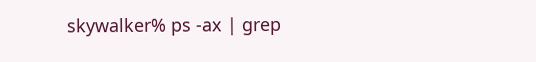skywalker% ps -ax | grep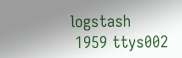logstash
 1959 ttys002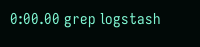0:00.00 grep logstash